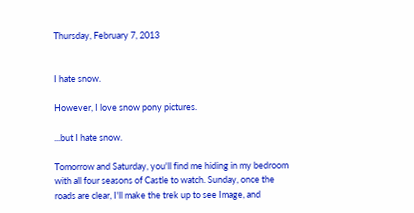Thursday, February 7, 2013


I hate snow.

However, I love snow pony pictures.

...but I hate snow.

Tomorrow and Saturday, you'll find me hiding in my bedroom with all four seasons of Castle to watch. Sunday, once the roads are clear, I'll make the trek up to see Image, and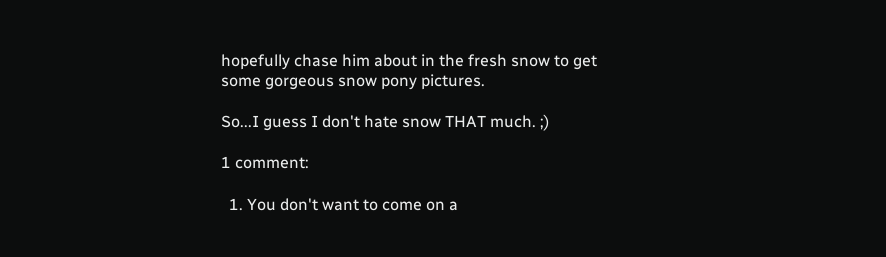hopefully chase him about in the fresh snow to get some gorgeous snow pony pictures.

So...I guess I don't hate snow THAT much. ;)

1 comment:

  1. You don't want to come on a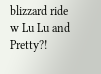blizzard ride w Lu Lu and Pretty?!